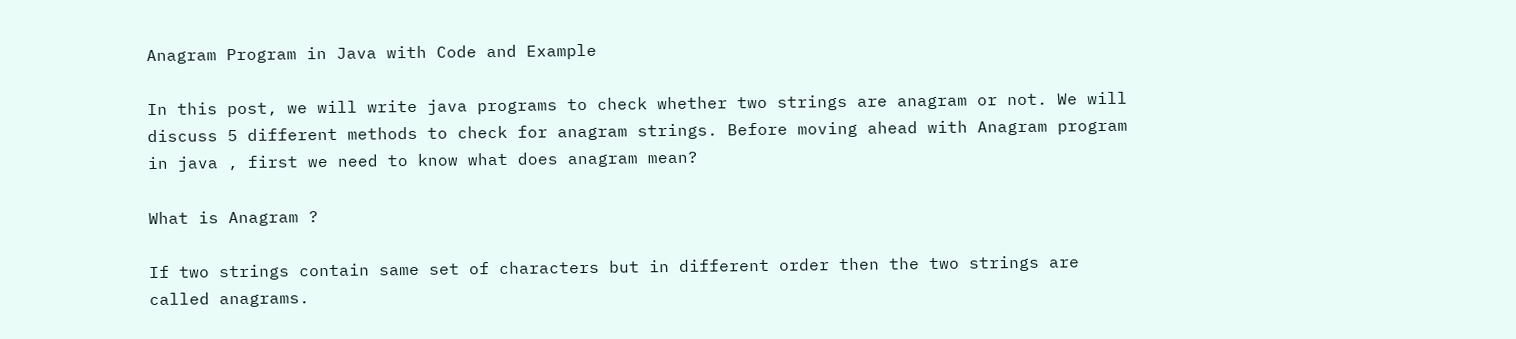Anagram Program in Java with Code and Example

In this post, we will write java programs to check whether two strings are anagram or not. We will discuss 5 different methods to check for anagram strings. Before moving ahead with Anagram program in java , first we need to know what does anagram mean?

What is Anagram ?

If two strings contain same set of characters but in different order then the two strings are called anagrams.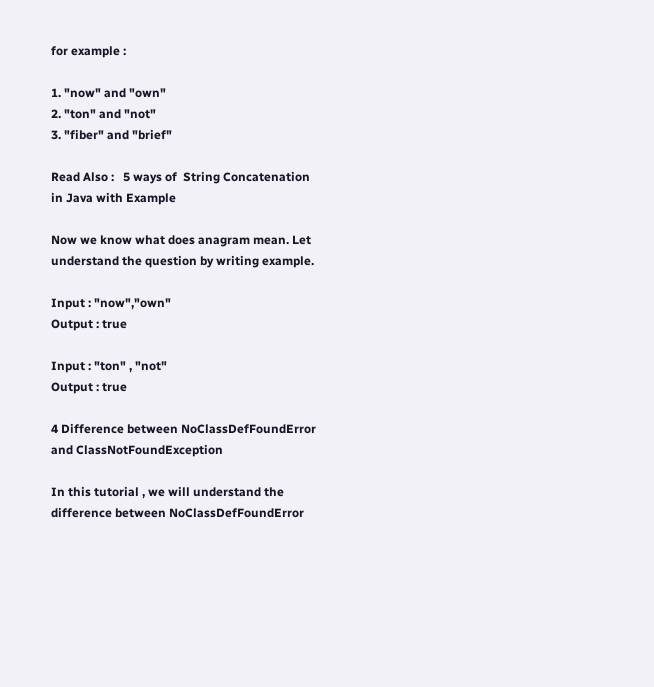for example :

1. "now" and "own"
2. "ton" and "not"
3. "fiber" and "brief"

Read Also :   5 ways of  String Concatenation in Java with Example

Now we know what does anagram mean. Let understand the question by writing example.

Input : "now","own"
Output : true

Input : "ton" , "not"
Output : true

4 Difference between NoClassDefFoundError and ClassNotFoundException

In this tutorial , we will understand the difference between NoClassDefFoundError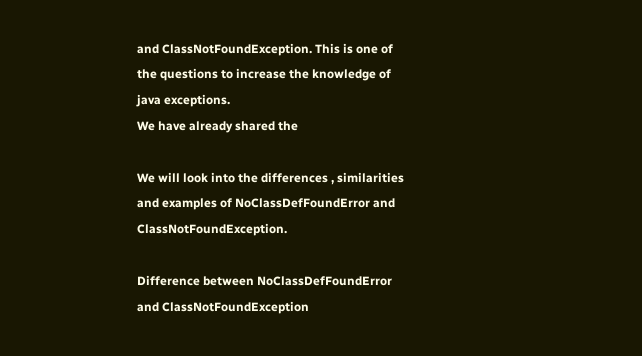and ClassNotFoundException. This is one of the questions to increase the knowledge of java exceptions.
We have already shared the

We will look into the differences , similarities and examples of NoClassDefFoundError and ClassNotFoundException.

Difference between NoClassDefFoundError and ClassNotFoundException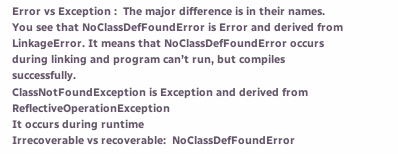Error vs Exception :  The major difference is in their names. You see that NoClassDefFoundError is Error and derived from LinkageError. It means that NoClassDefFoundError occurs during linking and program can’t run, but compiles successfully.
ClassNotFoundException is Exception and derived from ReflectiveOperationException
It occurs during runtime
Irrecoverable vs recoverable:  NoClassDefFoundError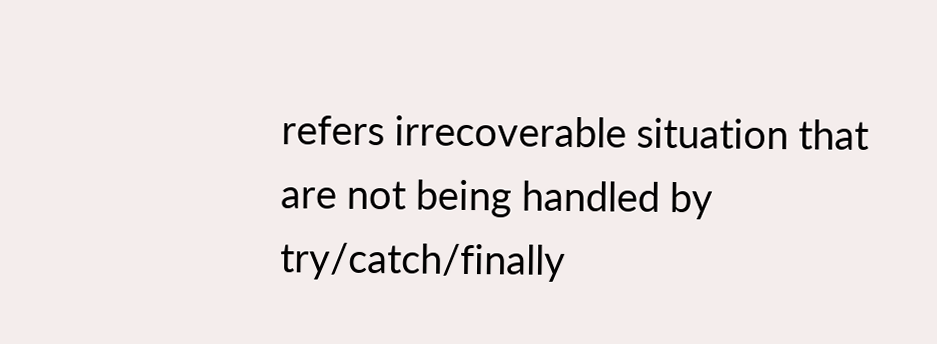refers irrecoverable situation that are not being handled by try/catch/finally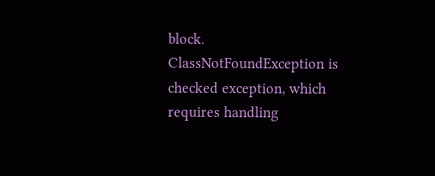block. ClassNotFoundException is checked exception, which requires handling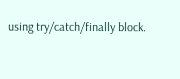using try/catch/finally block.